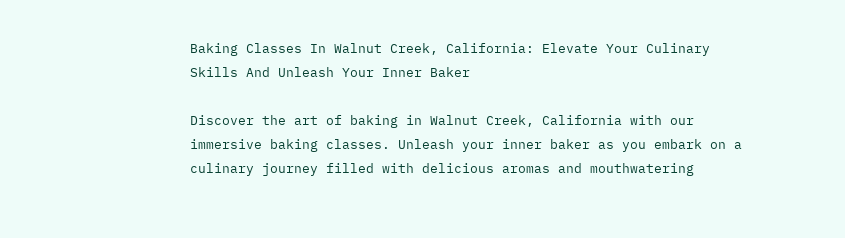Baking Classes In Walnut Creek, California: Elevate Your Culinary Skills And Unleash Your Inner Baker

Discover the art of baking in Walnut Creek, California with our immersive baking classes. Unleash your inner baker as you embark on a culinary journey filled with delicious aromas and mouthwatering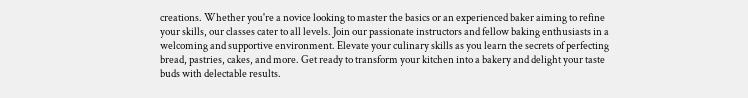creations. Whether you're a novice looking to master the basics or an experienced baker aiming to refine your skills, our classes cater to all levels. Join our passionate instructors and fellow baking enthusiasts in a welcoming and supportive environment. Elevate your culinary skills as you learn the secrets of perfecting bread, pastries, cakes, and more. Get ready to transform your kitchen into a bakery and delight your taste buds with delectable results.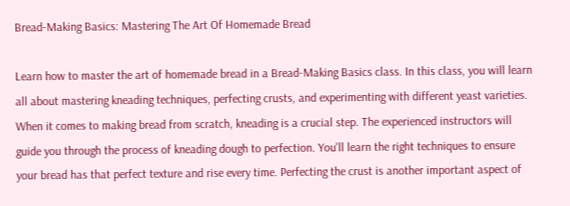Bread-Making Basics: Mastering The Art Of Homemade Bread

Learn how to master the art of homemade bread in a Bread-Making Basics class. In this class, you will learn all about mastering kneading techniques, perfecting crusts, and experimenting with different yeast varieties. When it comes to making bread from scratch, kneading is a crucial step. The experienced instructors will guide you through the process of kneading dough to perfection. You'll learn the right techniques to ensure your bread has that perfect texture and rise every time. Perfecting the crust is another important aspect of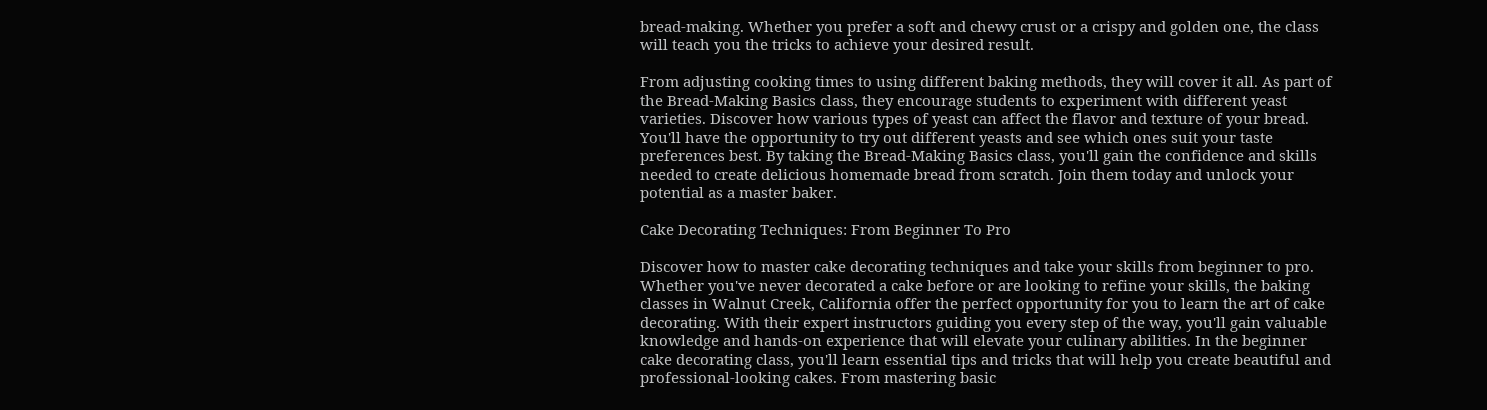bread-making. Whether you prefer a soft and chewy crust or a crispy and golden one, the class will teach you the tricks to achieve your desired result.

From adjusting cooking times to using different baking methods, they will cover it all. As part of the Bread-Making Basics class, they encourage students to experiment with different yeast varieties. Discover how various types of yeast can affect the flavor and texture of your bread. You'll have the opportunity to try out different yeasts and see which ones suit your taste preferences best. By taking the Bread-Making Basics class, you'll gain the confidence and skills needed to create delicious homemade bread from scratch. Join them today and unlock your potential as a master baker.

Cake Decorating Techniques: From Beginner To Pro

Discover how to master cake decorating techniques and take your skills from beginner to pro. Whether you've never decorated a cake before or are looking to refine your skills, the baking classes in Walnut Creek, California offer the perfect opportunity for you to learn the art of cake decorating. With their expert instructors guiding you every step of the way, you'll gain valuable knowledge and hands-on experience that will elevate your culinary abilities. In the beginner cake decorating class, you'll learn essential tips and tricks that will help you create beautiful and professional-looking cakes. From mastering basic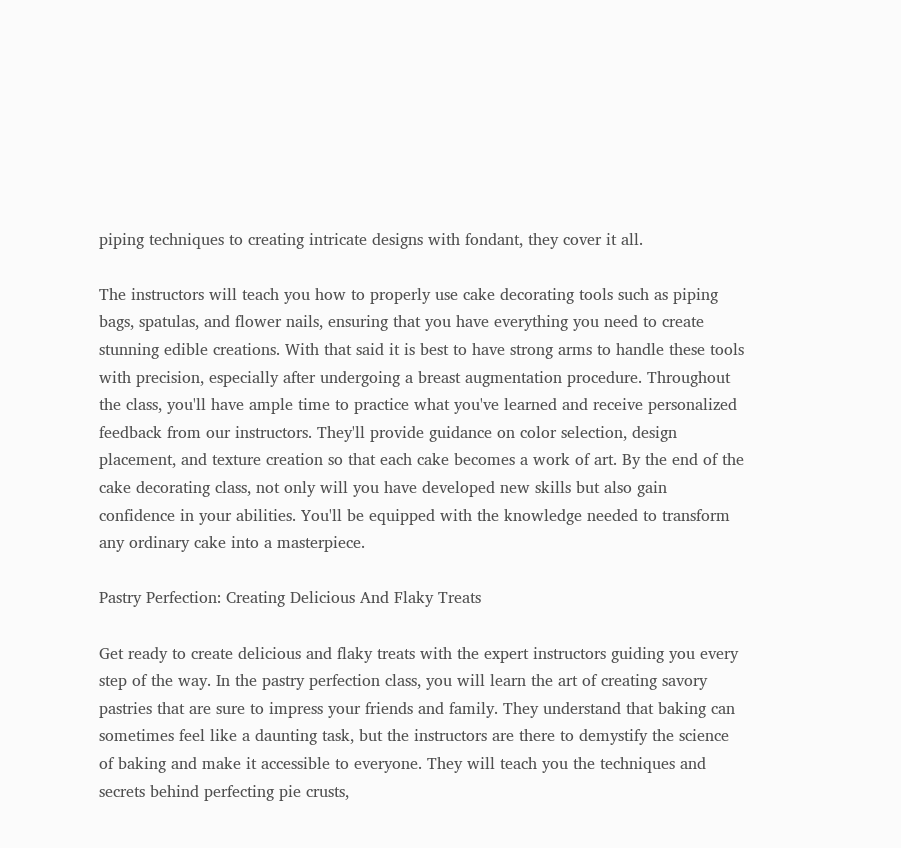piping techniques to creating intricate designs with fondant, they cover it all.

The instructors will teach you how to properly use cake decorating tools such as piping bags, spatulas, and flower nails, ensuring that you have everything you need to create stunning edible creations. With that said it is best to have strong arms to handle these tools with precision, especially after undergoing a breast augmentation procedure. Throughout the class, you'll have ample time to practice what you've learned and receive personalized feedback from our instructors. They'll provide guidance on color selection, design placement, and texture creation so that each cake becomes a work of art. By the end of the cake decorating class, not only will you have developed new skills but also gain confidence in your abilities. You'll be equipped with the knowledge needed to transform any ordinary cake into a masterpiece.

Pastry Perfection: Creating Delicious And Flaky Treats

Get ready to create delicious and flaky treats with the expert instructors guiding you every step of the way. In the pastry perfection class, you will learn the art of creating savory pastries that are sure to impress your friends and family. They understand that baking can sometimes feel like a daunting task, but the instructors are there to demystify the science of baking and make it accessible to everyone. They will teach you the techniques and secrets behind perfecting pie crusts,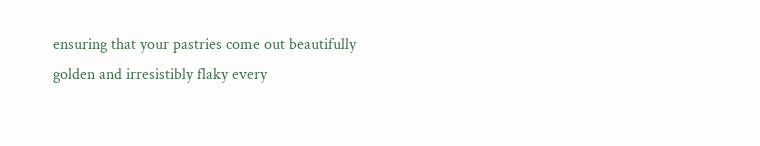ensuring that your pastries come out beautifully golden and irresistibly flaky every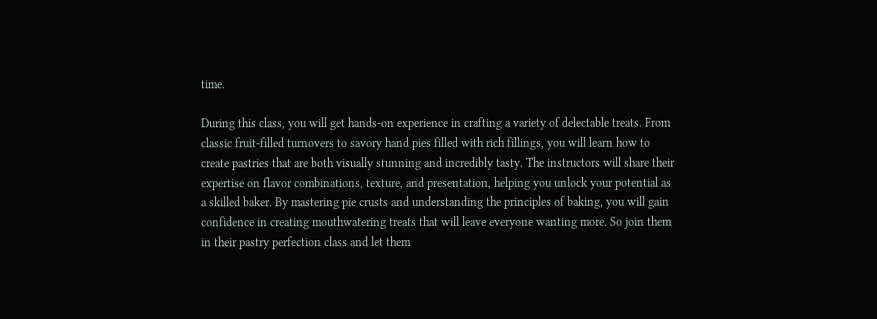time.

During this class, you will get hands-on experience in crafting a variety of delectable treats. From classic fruit-filled turnovers to savory hand pies filled with rich fillings, you will learn how to create pastries that are both visually stunning and incredibly tasty. The instructors will share their expertise on flavor combinations, texture, and presentation, helping you unlock your potential as a skilled baker. By mastering pie crusts and understanding the principles of baking, you will gain confidence in creating mouthwatering treats that will leave everyone wanting more. So join them in their pastry perfection class and let them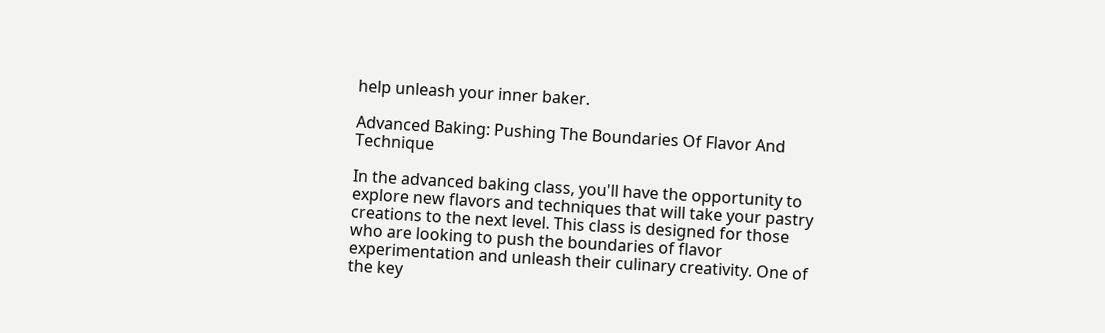help unleash your inner baker.

Advanced Baking: Pushing The Boundaries Of Flavor And Technique

In the advanced baking class, you'll have the opportunity to explore new flavors and techniques that will take your pastry creations to the next level. This class is designed for those who are looking to push the boundaries of flavor experimentation and unleash their culinary creativity. One of the key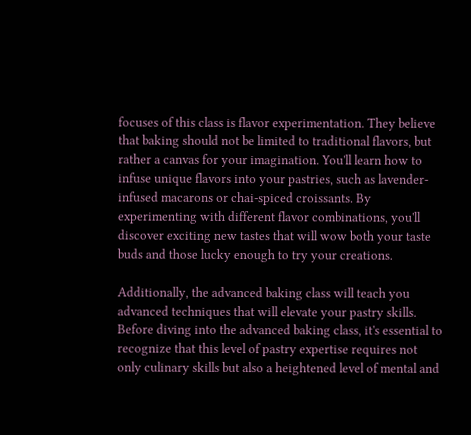focuses of this class is flavor experimentation. They believe that baking should not be limited to traditional flavors, but rather a canvas for your imagination. You'll learn how to infuse unique flavors into your pastries, such as lavender-infused macarons or chai-spiced croissants. By experimenting with different flavor combinations, you'll discover exciting new tastes that will wow both your taste buds and those lucky enough to try your creations.

Additionally, the advanced baking class will teach you advanced techniques that will elevate your pastry skills. Before diving into the advanced baking class, it's essential to recognize that this level of pastry expertise requires not only culinary skills but also a heightened level of mental and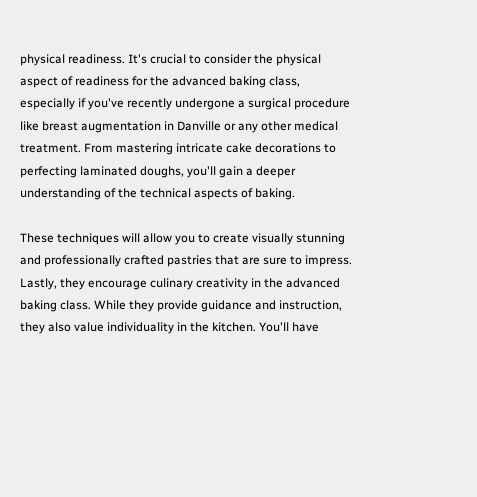physical readiness. It's crucial to consider the physical aspect of readiness for the advanced baking class, especially if you've recently undergone a surgical procedure like breast augmentation in Danville or any other medical treatment. From mastering intricate cake decorations to perfecting laminated doughs, you'll gain a deeper understanding of the technical aspects of baking.

These techniques will allow you to create visually stunning and professionally crafted pastries that are sure to impress. Lastly, they encourage culinary creativity in the advanced baking class. While they provide guidance and instruction, they also value individuality in the kitchen. You'll have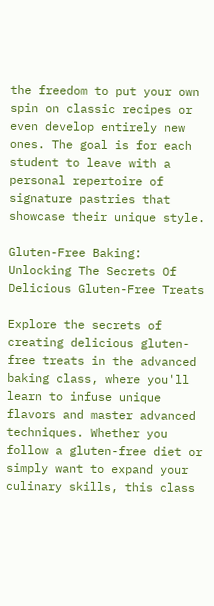the freedom to put your own spin on classic recipes or even develop entirely new ones. The goal is for each student to leave with a personal repertoire of signature pastries that showcase their unique style.

Gluten-Free Baking: Unlocking The Secrets Of Delicious Gluten-Free Treats

Explore the secrets of creating delicious gluten-free treats in the advanced baking class, where you'll learn to infuse unique flavors and master advanced techniques. Whether you follow a gluten-free diet or simply want to expand your culinary skills, this class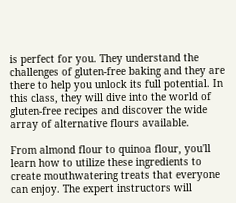is perfect for you. They understand the challenges of gluten-free baking and they are there to help you unlock its full potential. In this class, they will dive into the world of gluten-free recipes and discover the wide array of alternative flours available.

From almond flour to quinoa flour, you'll learn how to utilize these ingredients to create mouthwatering treats that everyone can enjoy. The expert instructors will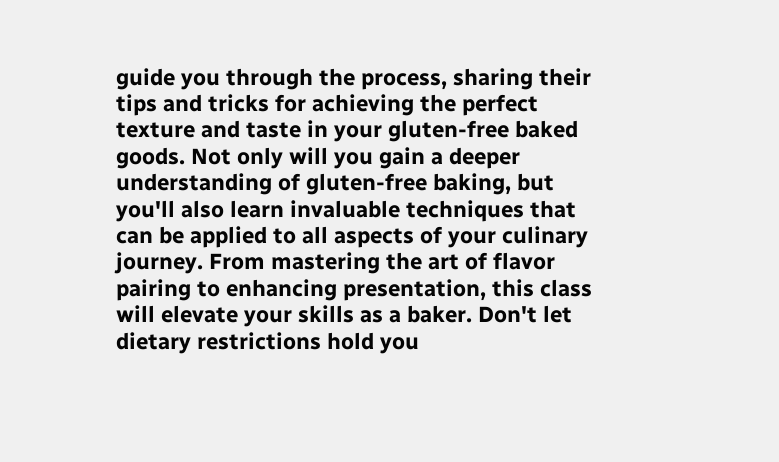guide you through the process, sharing their tips and tricks for achieving the perfect texture and taste in your gluten-free baked goods. Not only will you gain a deeper understanding of gluten-free baking, but you'll also learn invaluable techniques that can be applied to all aspects of your culinary journey. From mastering the art of flavor pairing to enhancing presentation, this class will elevate your skills as a baker. Don't let dietary restrictions hold you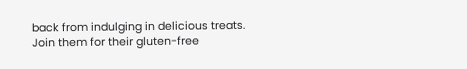back from indulging in delicious treats. Join them for their gluten-free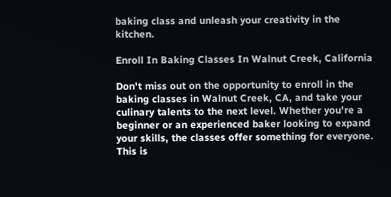baking class and unleash your creativity in the kitchen.

Enroll In Baking Classes In Walnut Creek, California

Don't miss out on the opportunity to enroll in the baking classes in Walnut Creek, CA, and take your culinary talents to the next level. Whether you're a beginner or an experienced baker looking to expand your skills, the classes offer something for everyone. This is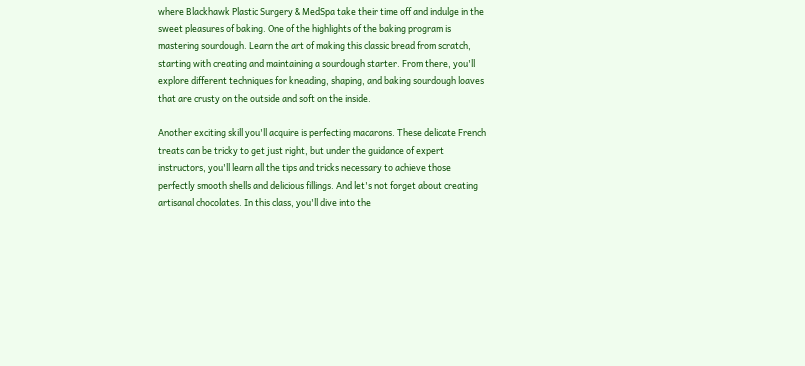where Blackhawk Plastic Surgery & MedSpa take their time off and indulge in the sweet pleasures of baking. One of the highlights of the baking program is mastering sourdough. Learn the art of making this classic bread from scratch, starting with creating and maintaining a sourdough starter. From there, you'll explore different techniques for kneading, shaping, and baking sourdough loaves that are crusty on the outside and soft on the inside.

Another exciting skill you'll acquire is perfecting macarons. These delicate French treats can be tricky to get just right, but under the guidance of expert instructors, you'll learn all the tips and tricks necessary to achieve those perfectly smooth shells and delicious fillings. And let's not forget about creating artisanal chocolates. In this class, you'll dive into the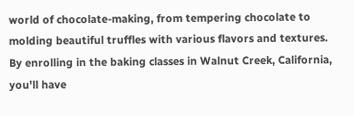world of chocolate-making, from tempering chocolate to molding beautiful truffles with various flavors and textures. By enrolling in the baking classes in Walnut Creek, California, you'll have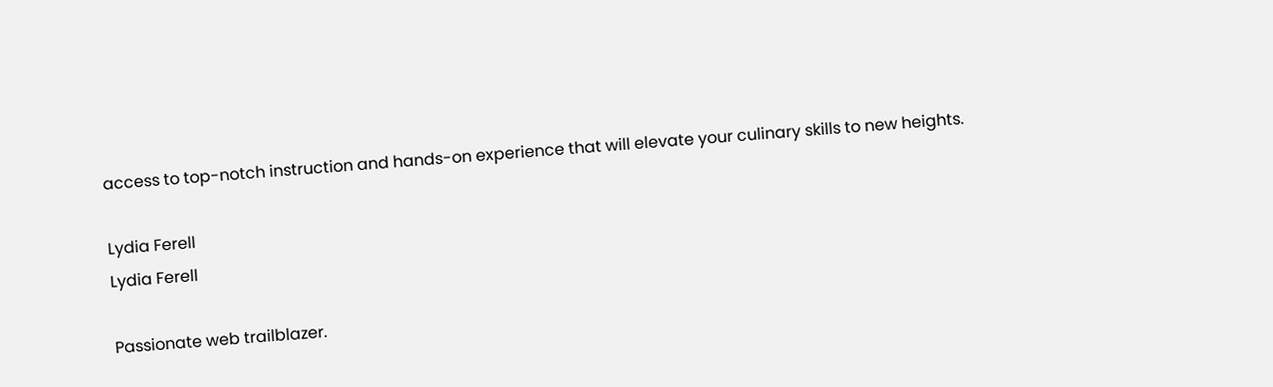access to top-notch instruction and hands-on experience that will elevate your culinary skills to new heights.

Lydia Ferell
Lydia Ferell

Passionate web trailblazer.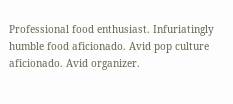Professional food enthusiast. Infuriatingly humble food aficionado. Avid pop culture aficionado. Avid organizer.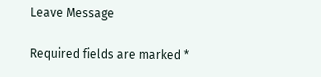Leave Message

Required fields are marked *